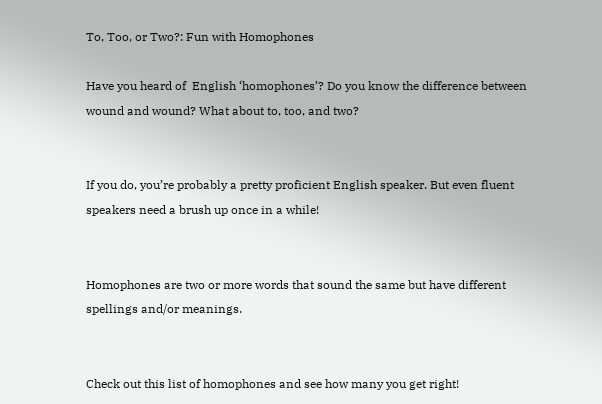To, Too, or Two?: Fun with Homophones

Have you heard of  English ‘homophones’? Do you know the difference between wound and wound? What about to, too, and two?


If you do, you’re probably a pretty proficient English speaker. But even fluent speakers need a brush up once in a while!


Homophones are two or more words that sound the same but have different spellings and/or meanings.


Check out this list of homophones and see how many you get right!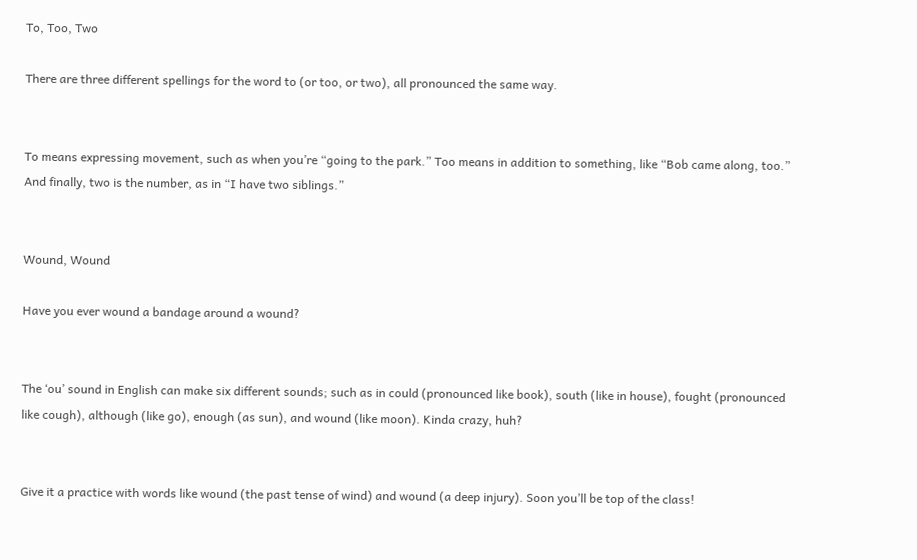To, Too, Two

There are three different spellings for the word to (or too, or two), all pronounced the same way.


To means expressing movement, such as when you’re “going to the park.” Too means in addition to something, like “Bob came along, too.” And finally, two is the number, as in “I have two siblings.”


Wound, Wound

Have you ever wound a bandage around a wound?


The ‘ou’ sound in English can make six different sounds; such as in could (pronounced like book), south (like in house), fought (pronounced like cough), although (like go), enough (as sun), and wound (like moon). Kinda crazy, huh?


Give it a practice with words like wound (the past tense of wind) and wound (a deep injury). Soon you’ll be top of the class!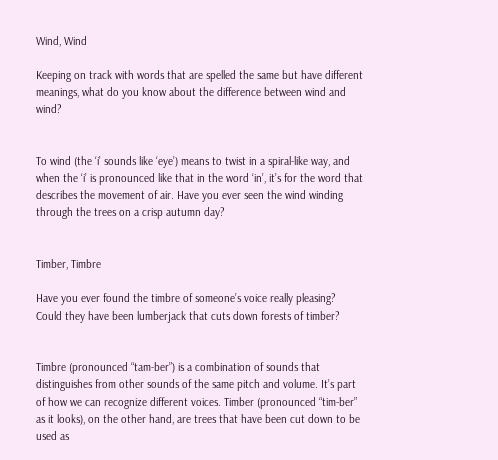Wind, Wind

Keeping on track with words that are spelled the same but have different meanings, what do you know about the difference between wind and wind?


To wind (the ‘i’ sounds like ‘eye’) means to twist in a spiral-like way, and when the ‘i’ is pronounced like that in the word ‘in’, it’s for the word that describes the movement of air. Have you ever seen the wind winding through the trees on a crisp autumn day?


Timber, Timbre

Have you ever found the timbre of someone’s voice really pleasing? Could they have been lumberjack that cuts down forests of timber?


Timbre (pronounced “tam-ber”) is a combination of sounds that distinguishes from other sounds of the same pitch and volume. It’s part of how we can recognize different voices. Timber (pronounced “tim-ber” as it looks), on the other hand, are trees that have been cut down to be used as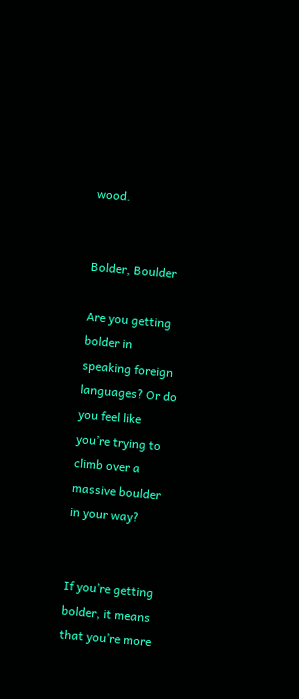wood.


Bolder, Boulder

Are you getting bolder in speaking foreign languages? Or do you feel like you’re trying to climb over a massive boulder in your way?


If you’re getting bolder, it means that you’re more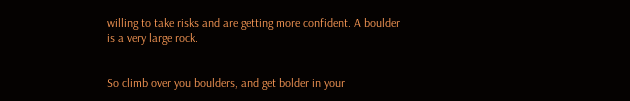willing to take risks and are getting more confident. A boulder is a very large rock.


So climb over you boulders, and get bolder in your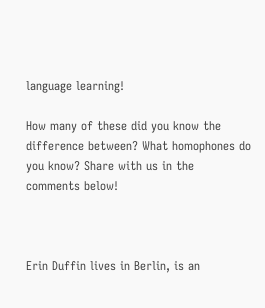language learning!

How many of these did you know the difference between? What homophones do you know? Share with us in the comments below!



Erin Duffin lives in Berlin, is an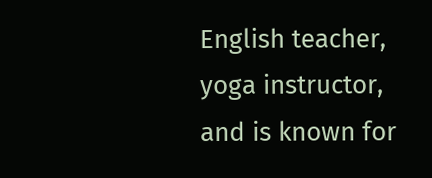English teacher,  yoga instructor, and is known for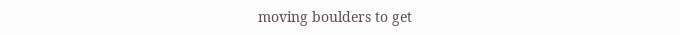moving boulders to get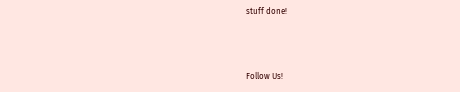stuff done!



Follow Us!